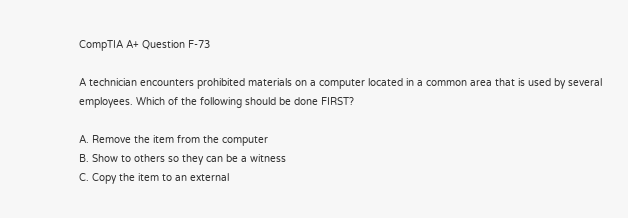CompTIA A+ Question F-73

A technician encounters prohibited materials on a computer located in a common area that is used by several employees. Which of the following should be done FIRST?

A. Remove the item from the computer
B. Show to others so they can be a witness
C. Copy the item to an external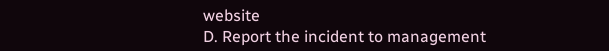website
D. Report the incident to management